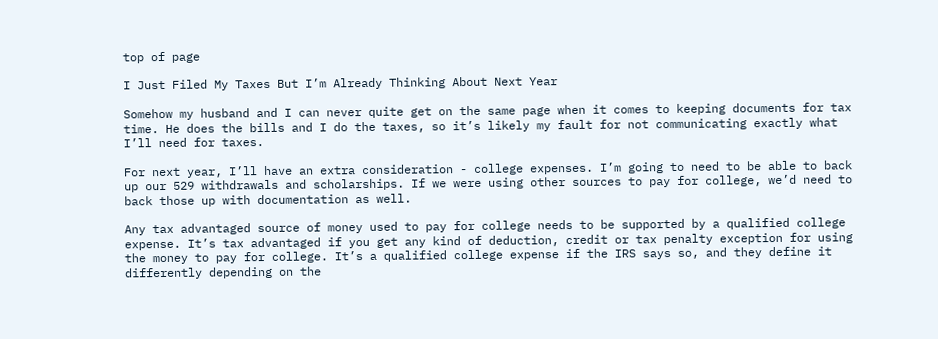top of page

I Just Filed My Taxes But I’m Already Thinking About Next Year

Somehow my husband and I can never quite get on the same page when it comes to keeping documents for tax time. He does the bills and I do the taxes, so it’s likely my fault for not communicating exactly what I’ll need for taxes.

For next year, I’ll have an extra consideration - college expenses. I’m going to need to be able to back up our 529 withdrawals and scholarships. If we were using other sources to pay for college, we’d need to back those up with documentation as well.

Any tax advantaged source of money used to pay for college needs to be supported by a qualified college expense. It’s tax advantaged if you get any kind of deduction, credit or tax penalty exception for using the money to pay for college. It’s a qualified college expense if the IRS says so, and they define it differently depending on the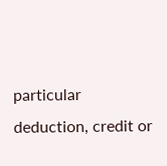particular deduction, credit or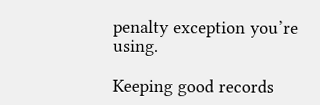penalty exception you’re using.

Keeping good records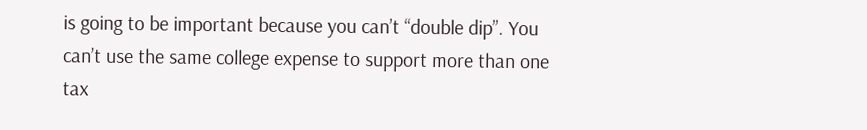is going to be important because you can’t “double dip”. You can’t use the same college expense to support more than one tax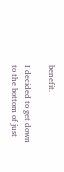benefit.

I decided to get down to the bottom of just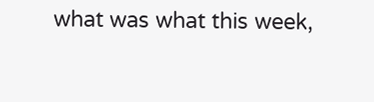what was what this week,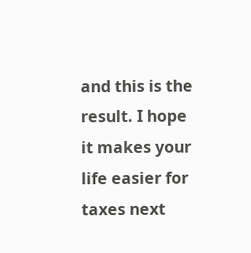and this is the result. I hope it makes your life easier for taxes next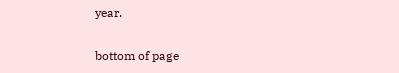year.

bottom of page